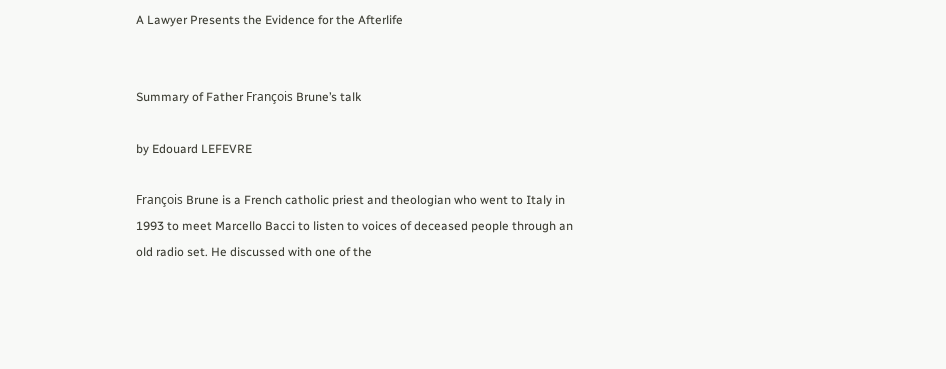A Lawyer Presents the Evidence for the Afterlife


Summary of Father François Brune’s talk

by Edouard LEFEVRE

François Brune is a French catholic priest and theologian who went to Italy in 1993 to meet Marcello Bacci to listen to voices of deceased people through an old radio set. He discussed with one of the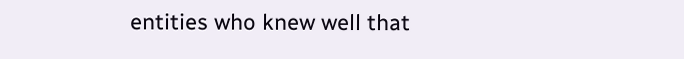entities who knew well that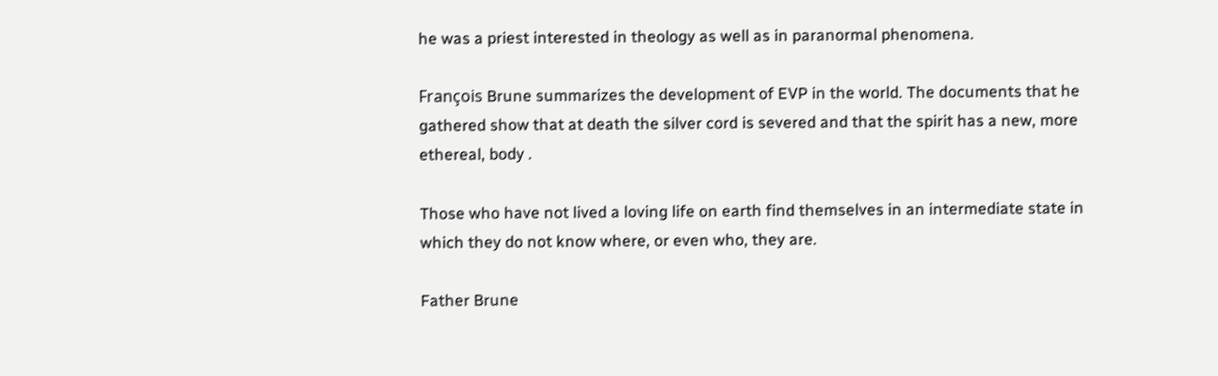he was a priest interested in theology as well as in paranormal phenomena.

François Brune summarizes the development of EVP in the world. The documents that he gathered show that at death the silver cord is severed and that the spirit has a new, more ethereal, body .

Those who have not lived a loving life on earth find themselves in an intermediate state in which they do not know where, or even who, they are.

Father Brune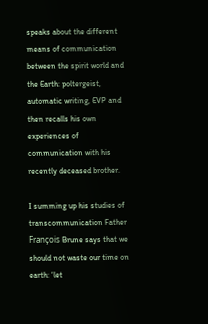speaks about the different means of communication between the spirit world and the Earth: poltergeist, automatic writing, EVP and then recalls his own experiences of communication with his recently deceased brother.

I summing up his studies of transcommunication Father François Brune says that we should not waste our time on earth: ‘let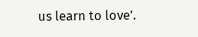us learn to love’.